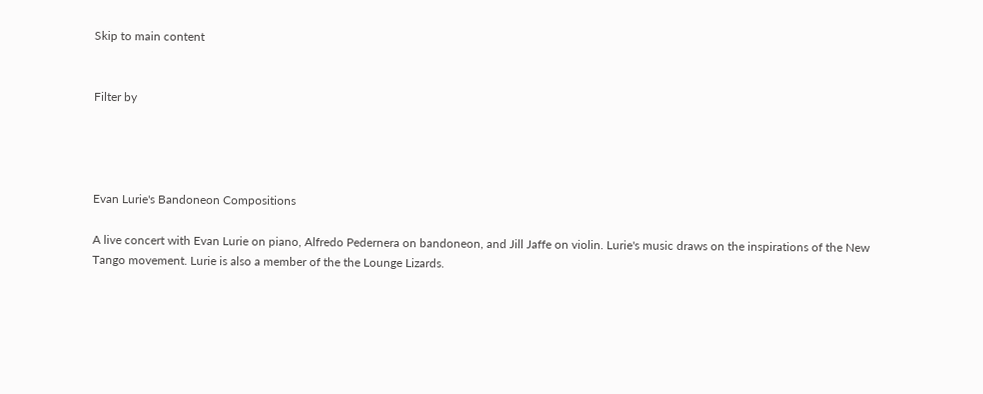Skip to main content


Filter by




Evan Lurie's Bandoneon Compositions

A live concert with Evan Lurie on piano, Alfredo Pedernera on bandoneon, and Jill Jaffe on violin. Lurie's music draws on the inspirations of the New Tango movement. Lurie is also a member of the the Lounge Lizards.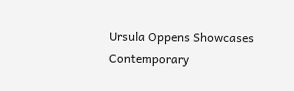Ursula Oppens Showcases Contemporary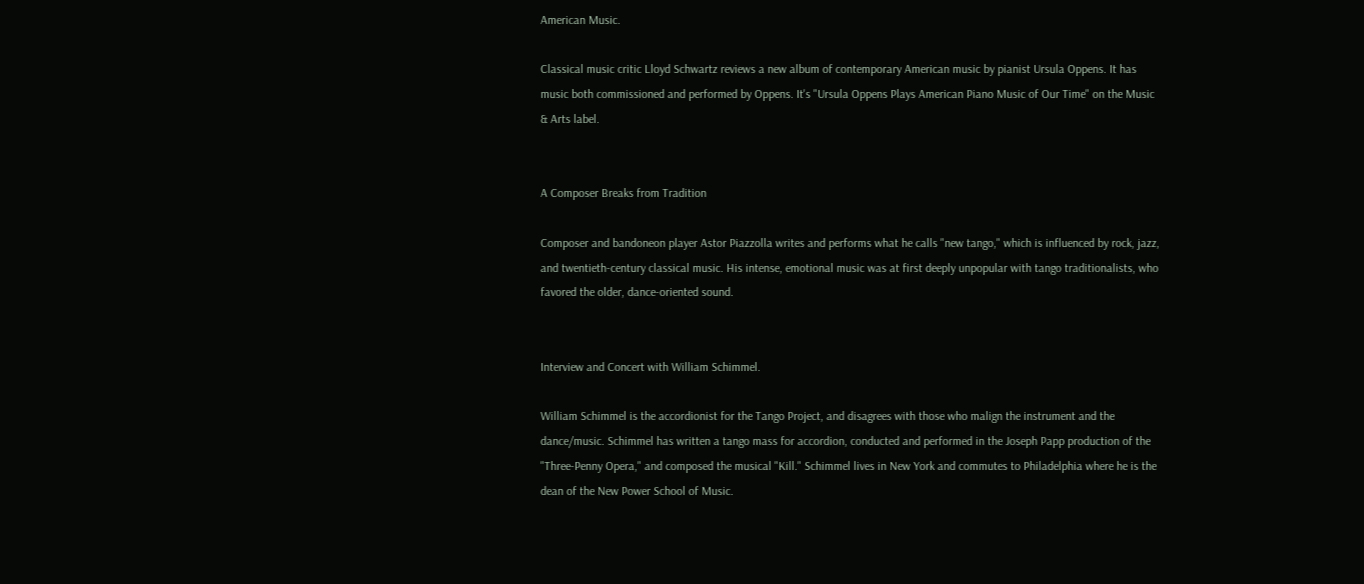American Music.

Classical music critic Lloyd Schwartz reviews a new album of contemporary American music by pianist Ursula Oppens. It has music both commissioned and performed by Oppens. It's "Ursula Oppens Plays American Piano Music of Our Time" on the Music & Arts label.


A Composer Breaks from Tradition

Composer and bandoneon player Astor Piazzolla writes and performs what he calls "new tango," which is influenced by rock, jazz, and twentieth-century classical music. His intense, emotional music was at first deeply unpopular with tango traditionalists, who favored the older, dance-oriented sound.


Interview and Concert with William Schimmel.

William Schimmel is the accordionist for the Tango Project, and disagrees with those who malign the instrument and the dance/music. Schimmel has written a tango mass for accordion, conducted and performed in the Joseph Papp production of the "Three-Penny Opera," and composed the musical "Kill." Schimmel lives in New York and commutes to Philadelphia where he is the dean of the New Power School of Music.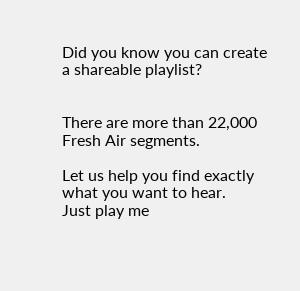Did you know you can create a shareable playlist?


There are more than 22,000 Fresh Air segments.

Let us help you find exactly what you want to hear.
Just play me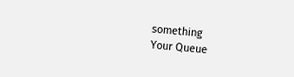something
Your Queue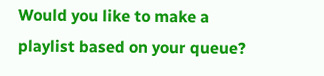Would you like to make a playlist based on your queue?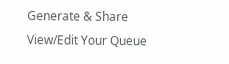Generate & Share View/Edit Your Queue